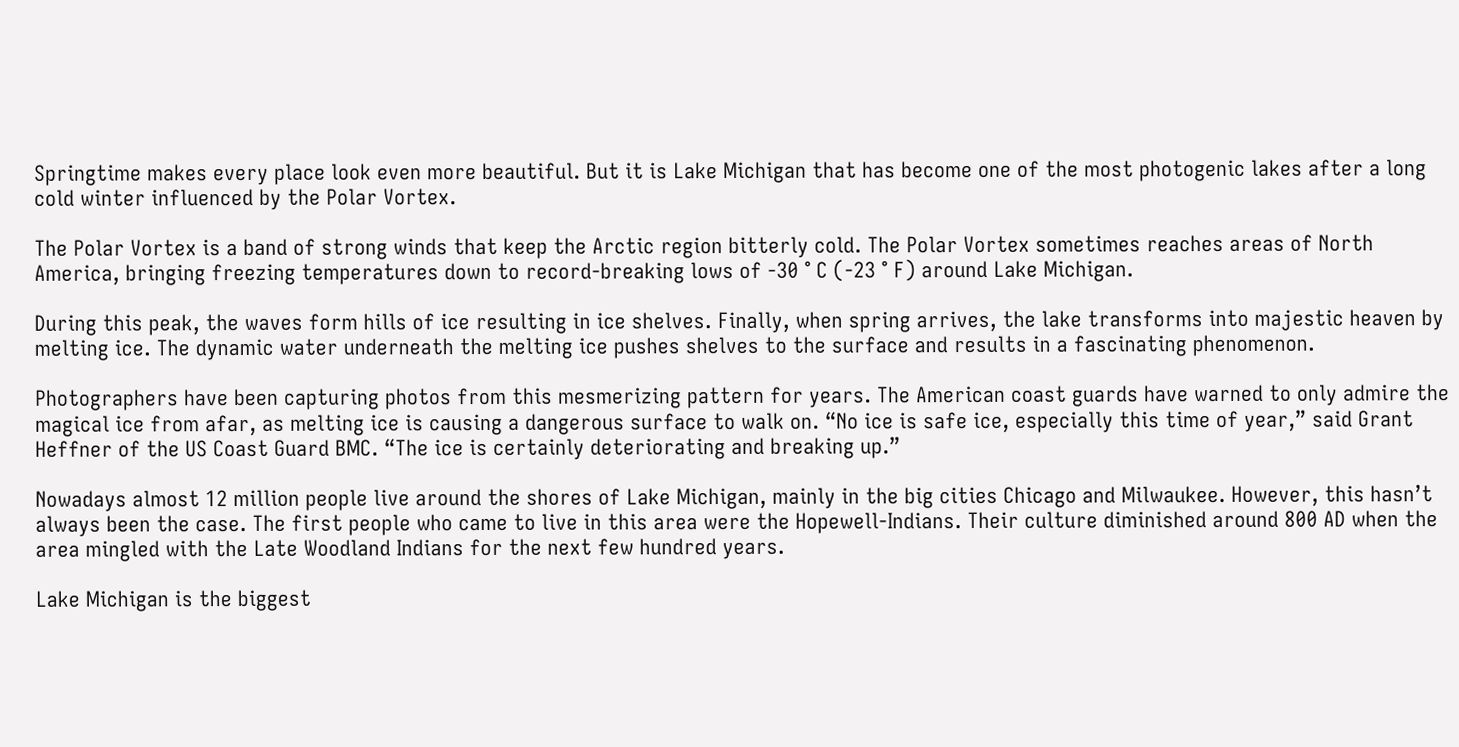Springtime makes every place look even more beautiful. But it is Lake Michigan that has become one of the most photogenic lakes after a long cold winter influenced by the Polar Vortex.

The Polar Vortex is a band of strong winds that keep the Arctic region bitterly cold. The Polar Vortex sometimes reaches areas of North America, bringing freezing temperatures down to record-breaking lows of -30 ° C (-23 ° F) around Lake Michigan.

During this peak, the waves form hills of ice resulting in ice shelves. Finally, when spring arrives, the lake transforms into majestic heaven by melting ice. The dynamic water underneath the melting ice pushes shelves to the surface and results in a fascinating phenomenon.

Photographers have been capturing photos from this mesmerizing pattern for years. The American coast guards have warned to only admire the magical ice from afar, as melting ice is causing a dangerous surface to walk on. “No ice is safe ice, especially this time of year,” said Grant Heffner of the US Coast Guard BMC. “The ice is certainly deteriorating and breaking up.”

Nowadays almost 12 million people live around the shores of Lake Michigan, mainly in the big cities Chicago and Milwaukee. However, this hasn’t always been the case. The first people who came to live in this area were the Hopewell-Indians. Their culture diminished around 800 AD when the area mingled with the Late Woodland Indians for the next few hundred years.

Lake Michigan is the biggest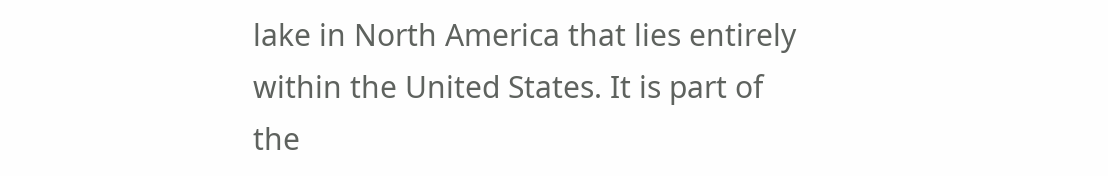lake in North America that lies entirely within the United States. It is part of the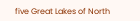five Great Lakes of North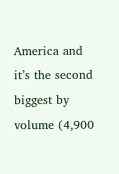America and it’s the second biggest by volume (4,900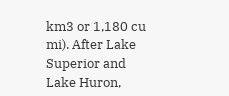km3 or 1,180 cu mi). After Lake Superior and Lake Huron,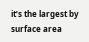it’s the largest by surface area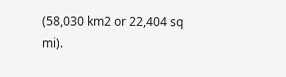(58,030 km2 or 22,404 sq mi).